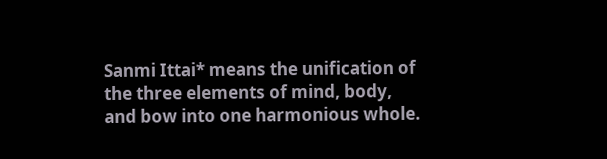Sanmi Ittai* means the unification of the three elements of mind, body, and bow into one harmonious whole.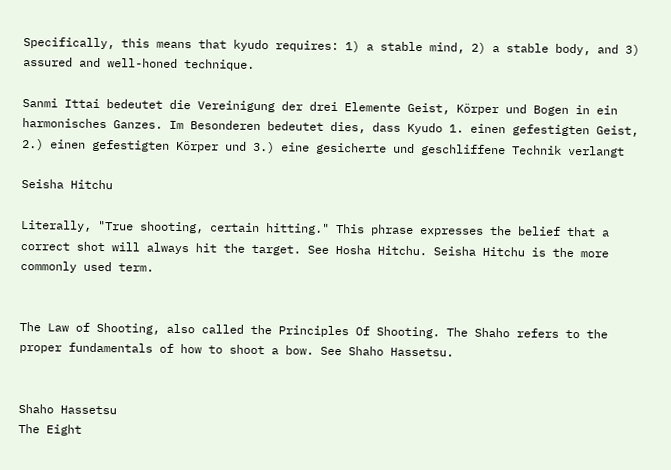Specifically, this means that kyudo requires: 1) a stable mind, 2) a stable body, and 3) assured and well-honed technique.

Sanmi Ittai bedeutet die Vereinigung der drei Elemente Geist, Körper und Bogen in ein harmonisches Ganzes. Im Besonderen bedeutet dies, dass Kyudo 1. einen gefestigten Geist, 2.) einen gefestigten Körper und 3.) eine gesicherte und geschliffene Technik verlangt

Seisha Hitchu

Literally, "True shooting, certain hitting." This phrase expresses the belief that a correct shot will always hit the target. See Hosha Hitchu. Seisha Hitchu is the more commonly used term.


The Law of Shooting, also called the Principles Of Shooting. The Shaho refers to the proper fundamentals of how to shoot a bow. See Shaho Hassetsu.


Shaho Hassetsu
The Eight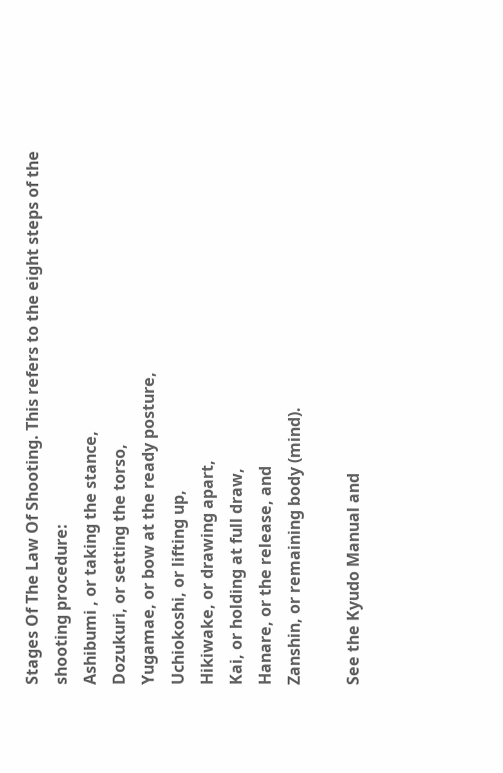Stages Of The Law Of Shooting. This refers to the eight steps of the shooting procedure:
Ashibumi , or taking the stance,
Dozukuri, or setting the torso,
Yugamae, or bow at the ready posture,
Uchiokoshi, or lifting up,
Hikiwake, or drawing apart,
Kai, or holding at full draw,
Hanare, or the release, and
Zanshin, or remaining body (mind).

See the Kyudo Manual and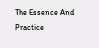The Essence And Practice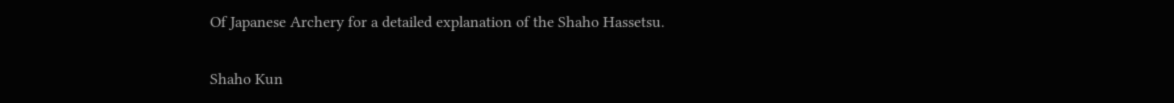Of Japanese Archery for a detailed explanation of the Shaho Hassetsu.

Shaho Kun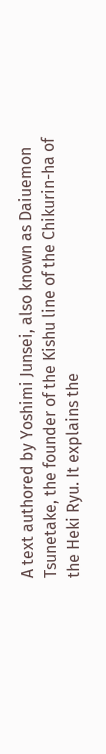A text authored by Yoshimi Junsei, also known as Daiuemon Tsunetake, the founder of the Kishu line of the Chikurin-ha of the Heki Ryu. It explains the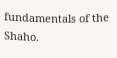fundamentals of the Shaho.